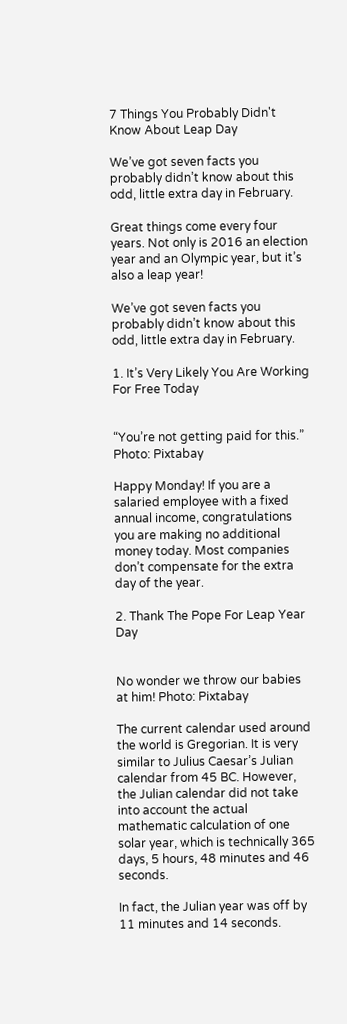7 Things You Probably Didn't Know About Leap Day

We’ve got seven facts you probably didn’t know about this odd, little extra day in February.

Great things come every four years. Not only is 2016 an election year and an Olympic year, but it’s also a leap year!

We’ve got seven facts you probably didn’t know about this odd, little extra day in February.

1. It’s Very Likely You Are Working For Free Today


“You’re not getting paid for this.” Photo: Pixtabay

Happy Monday! If you are a salaried employee with a fixed annual income, congratulations you are making no additional money today. Most companies don’t compensate for the extra day of the year.

2. Thank The Pope For Leap Year Day


No wonder we throw our babies at him! Photo: Pixtabay

The current calendar used around the world is Gregorian. It is very similar to Julius Caesar’s Julian calendar from 45 BC. However, the Julian calendar did not take into account the actual mathematic calculation of one solar year, which is technically 365 days, 5 hours, 48 minutes and 46 seconds.

In fact, the Julian year was off by 11 minutes and 14 seconds.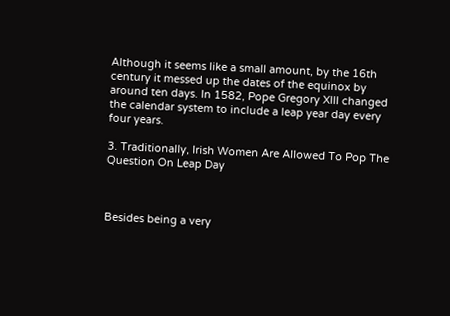Although it seems like a small amount, by the 16th century it messed up the dates of the equinox by around ten days. In 1582, Pope Gregory XIII changed the calendar system to include a leap year day every four years.

3. Traditionally, Irish Women Are Allowed To Pop The Question On Leap Day



Besides being a very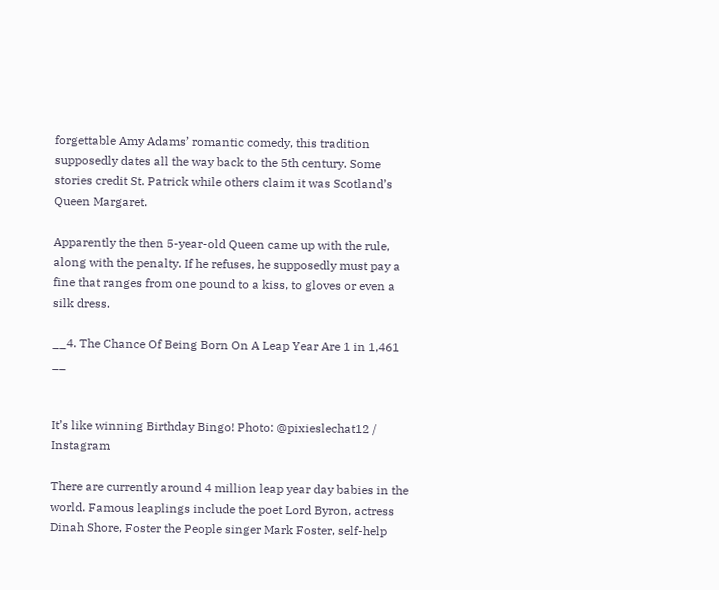forgettable Amy Adams’ romantic comedy, this tradition supposedly dates all the way back to the 5th century. Some stories credit St. Patrick while others claim it was Scotland’s Queen Margaret.

Apparently the then 5-year-old Queen came up with the rule, along with the penalty. If he refuses, he supposedly must pay a fine that ranges from one pound to a kiss, to gloves or even a silk dress.

__4. The Chance Of Being Born On A Leap Year Are 1 in 1,461 __


It’s like winning Birthday Bingo! Photo: @pixieslechat12 / Instagram

There are currently around 4 million leap year day babies in the world. Famous leaplings include the poet Lord Byron, actress Dinah Shore, Foster the People singer Mark Foster, self-help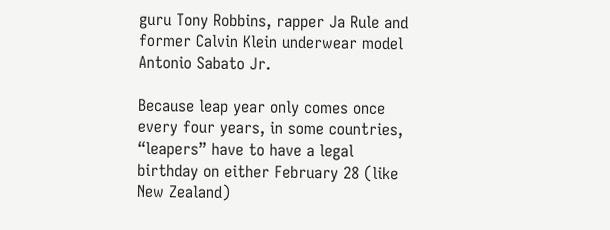guru Tony Robbins, rapper Ja Rule and former Calvin Klein underwear model Antonio Sabato Jr.

Because leap year only comes once every four years, in some countries, “leapers” have to have a legal birthday on either February 28 (like New Zealand)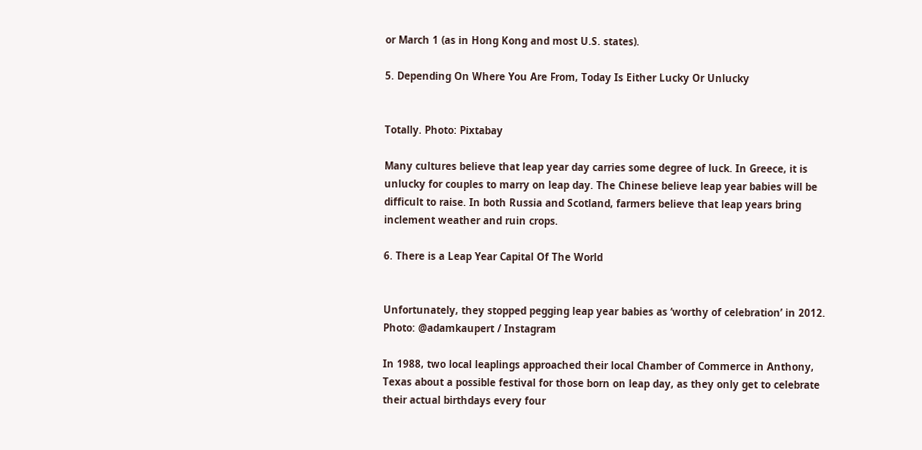or March 1 (as in Hong Kong and most U.S. states).

5. Depending On Where You Are From, Today Is Either Lucky Or Unlucky


Totally. Photo: Pixtabay

Many cultures believe that leap year day carries some degree of luck. In Greece, it is unlucky for couples to marry on leap day. The Chinese believe leap year babies will be difficult to raise. In both Russia and Scotland, farmers believe that leap years bring inclement weather and ruin crops.

6. There is a Leap Year Capital Of The World


Unfortunately, they stopped pegging leap year babies as ‘worthy of celebration’ in 2012. Photo: @adamkaupert / Instagram

In 1988, two local leaplings approached their local Chamber of Commerce in Anthony, Texas about a possible festival for those born on leap day, as they only get to celebrate their actual birthdays every four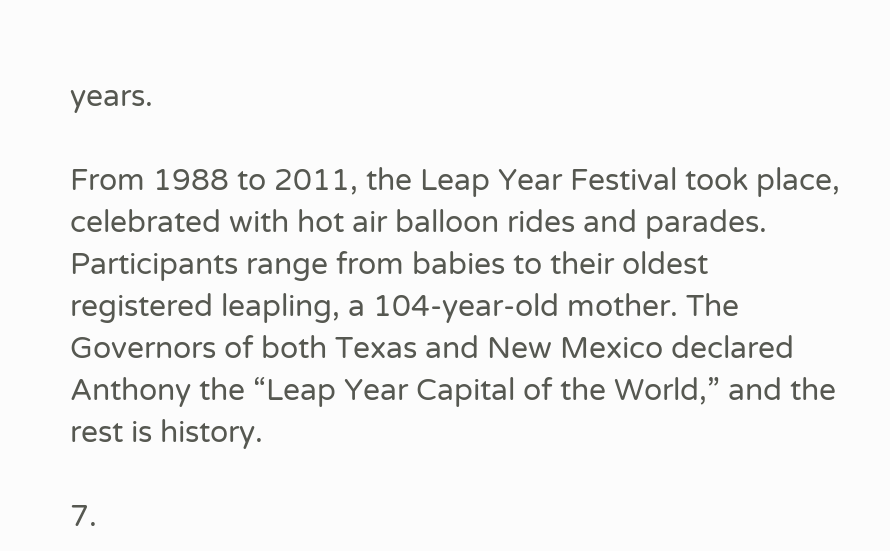years.

From 1988 to 2011, the Leap Year Festival took place, celebrated with hot air balloon rides and parades. Participants range from babies to their oldest registered leapling, a 104-year-old mother. The Governors of both Texas and New Mexico declared Anthony the “Leap Year Capital of the World,” and the rest is history.

7.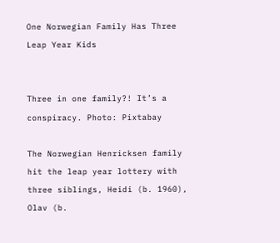One Norwegian Family Has Three Leap Year Kids


Three in one family?! It’s a conspiracy. Photo: Pixtabay

The Norwegian Henricksen family hit the leap year lottery with three siblings, Heidi (b. 1960), Olav (b.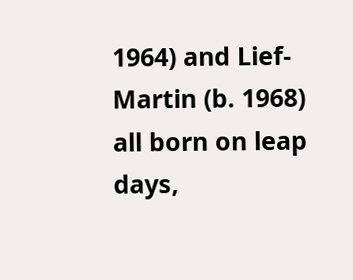1964) and Lief-Martin (b. 1968) all born on leap days,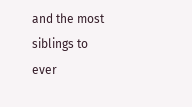and the most siblings to ever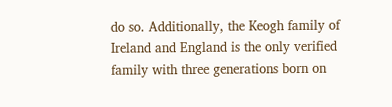do so. Additionally, the Keogh family of Ireland and England is the only verified family with three generations born on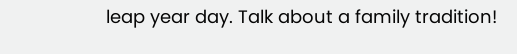leap year day. Talk about a family tradition!